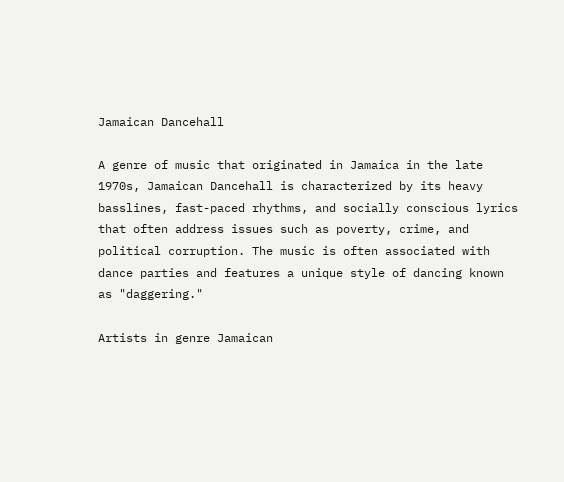Jamaican Dancehall

A genre of music that originated in Jamaica in the late 1970s, Jamaican Dancehall is characterized by its heavy basslines, fast-paced rhythms, and socially conscious lyrics that often address issues such as poverty, crime, and political corruption. The music is often associated with dance parties and features a unique style of dancing known as "daggering."

Artists in genre Jamaican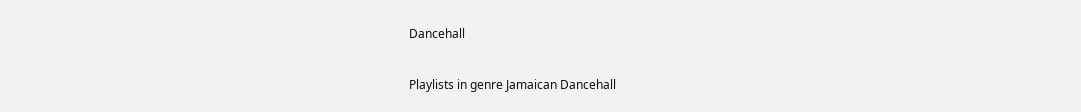Dancehall

Playlists in genre Jamaican Dancehall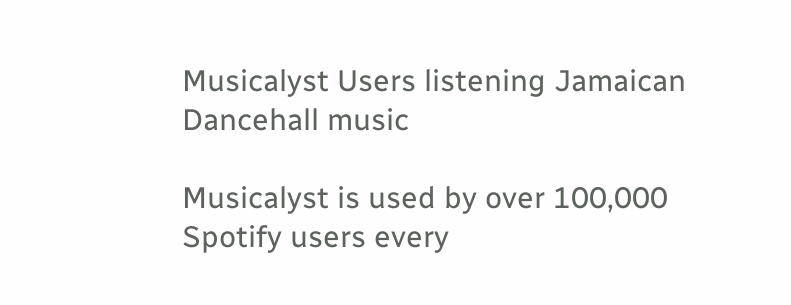Musicalyst Users listening Jamaican Dancehall music

Musicalyst is used by over 100,000 Spotify users every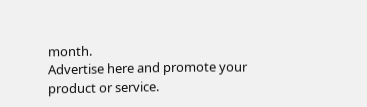month.
Advertise here and promote your product or service.